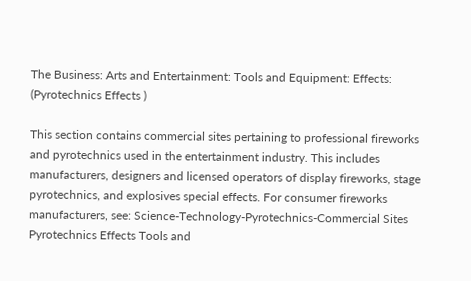The Business: Arts and Entertainment: Tools and Equipment: Effects: (Pyrotechnics Effects )

This section contains commercial sites pertaining to professional fireworks and pyrotechnics used in the entertainment industry. This includes manufacturers, designers and licensed operators of display fireworks, stage pyrotechnics, and explosives special effects. For consumer fireworks manufacturers, see: Science-Technology-Pyrotechnics-Commercial Sites Pyrotechnics Effects Tools and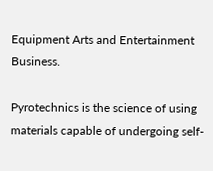Equipment Arts and Entertainment Business.

Pyrotechnics is the science of using materials capable of undergoing self-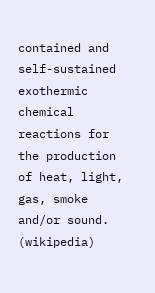contained and self-sustained exothermic chemical reactions for the production of heat, light, gas, smoke and/or sound. (wikipedia)